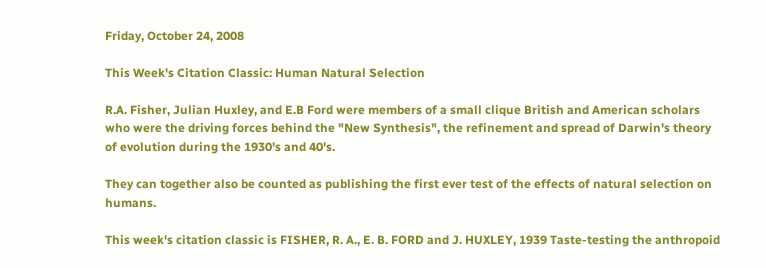Friday, October 24, 2008

This Week's Citation Classic: Human Natural Selection

R.A. Fisher, Julian Huxley, and E.B Ford were members of a small clique British and American scholars who were the driving forces behind the "New Synthesis", the refinement and spread of Darwin's theory of evolution during the 1930's and 40's.

They can together also be counted as publishing the first ever test of the effects of natural selection on humans.

This week's citation classic is FISHER, R. A., E. B. FORD and J. HUXLEY, 1939 Taste-testing the anthropoid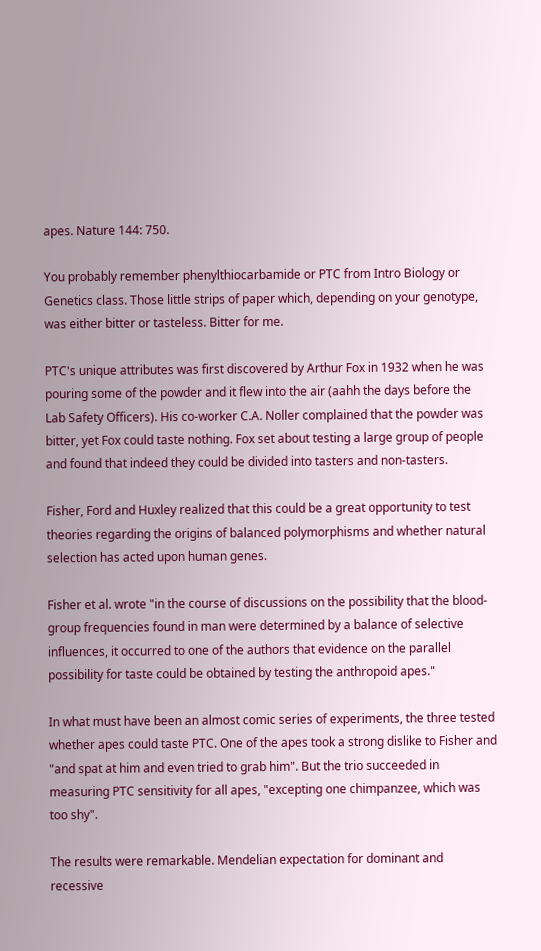apes. Nature 144: 750.

You probably remember phenylthiocarbamide or PTC from Intro Biology or Genetics class. Those little strips of paper which, depending on your genotype, was either bitter or tasteless. Bitter for me.

PTC's unique attributes was first discovered by Arthur Fox in 1932 when he was pouring some of the powder and it flew into the air (aahh the days before the Lab Safety Officers). His co-worker C.A. Noller complained that the powder was bitter, yet Fox could taste nothing. Fox set about testing a large group of people and found that indeed they could be divided into tasters and non-tasters.

Fisher, Ford and Huxley realized that this could be a great opportunity to test theories regarding the origins of balanced polymorphisms and whether natural selection has acted upon human genes.

Fisher et al. wrote "in the course of discussions on the possibility that the blood-group frequencies found in man were determined by a balance of selective influences, it occurred to one of the authors that evidence on the parallel possibility for taste could be obtained by testing the anthropoid apes."

In what must have been an almost comic series of experiments, the three tested whether apes could taste PTC. One of the apes took a strong dislike to Fisher and "and spat at him and even tried to grab him". But the trio succeeded in measuring PTC sensitivity for all apes, "excepting one chimpanzee, which was too shy".

The results were remarkable. Mendelian expectation for dominant and recessive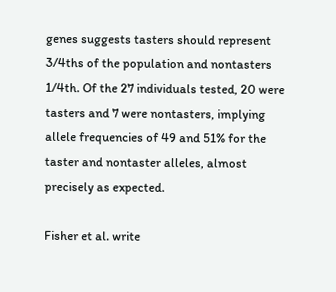genes suggests tasters should represent 3/4ths of the population and nontasters 1/4th. Of the 27 individuals tested, 20 were tasters and 7 were nontasters, implying allele frequencies of 49 and 51% for the taster and nontaster alleles, almost precisely as expected.

Fisher et al. write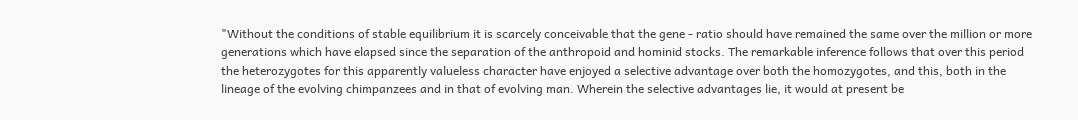"Without the conditions of stable equilibrium it is scarcely conceivable that the gene - ratio should have remained the same over the million or more generations which have elapsed since the separation of the anthropoid and hominid stocks. The remarkable inference follows that over this period the heterozygotes for this apparently valueless character have enjoyed a selective advantage over both the homozygotes, and this, both in the lineage of the evolving chimpanzees and in that of evolving man. Wherein the selective advantages lie, it would at present be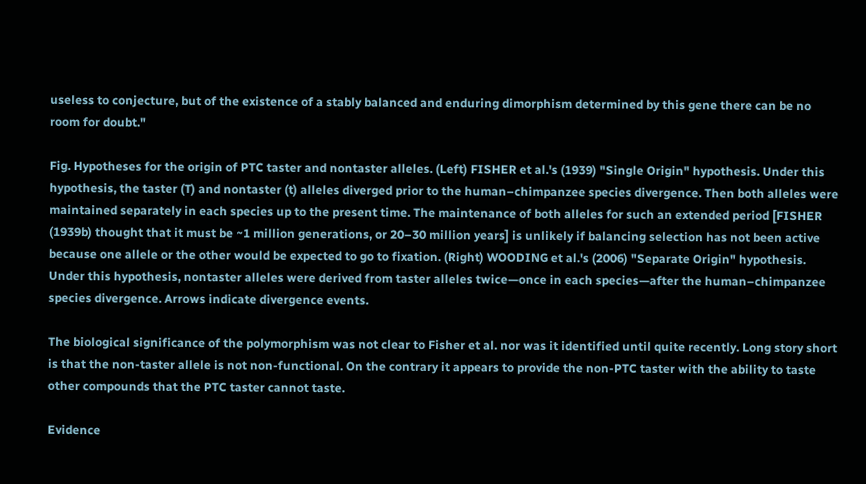useless to conjecture, but of the existence of a stably balanced and enduring dimorphism determined by this gene there can be no room for doubt."

Fig. Hypotheses for the origin of PTC taster and nontaster alleles. (Left) FISHER et al.'s (1939) "Single Origin" hypothesis. Under this hypothesis, the taster (T) and nontaster (t) alleles diverged prior to the human–chimpanzee species divergence. Then both alleles were maintained separately in each species up to the present time. The maintenance of both alleles for such an extended period [FISHER (1939b) thought that it must be ~1 million generations, or 20–30 million years] is unlikely if balancing selection has not been active because one allele or the other would be expected to go to fixation. (Right) WOODING et al.'s (2006) "Separate Origin" hypothesis. Under this hypothesis, nontaster alleles were derived from taster alleles twice—once in each species—after the human–chimpanzee species divergence. Arrows indicate divergence events.

The biological significance of the polymorphism was not clear to Fisher et al. nor was it identified until quite recently. Long story short is that the non-taster allele is not non-functional. On the contrary it appears to provide the non-PTC taster with the ability to taste other compounds that the PTC taster cannot taste.

Evidence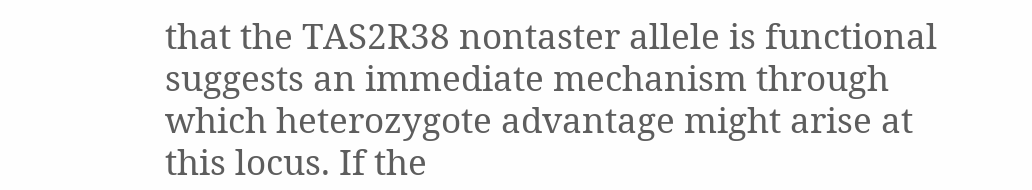that the TAS2R38 nontaster allele is functional suggests an immediate mechanism through which heterozygote advantage might arise at this locus. If the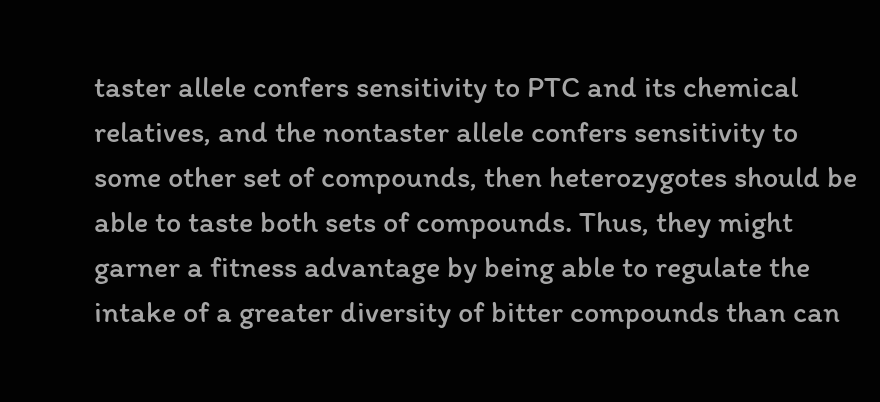taster allele confers sensitivity to PTC and its chemical relatives, and the nontaster allele confers sensitivity to some other set of compounds, then heterozygotes should be able to taste both sets of compounds. Thus, they might garner a fitness advantage by being able to regulate the intake of a greater diversity of bitter compounds than can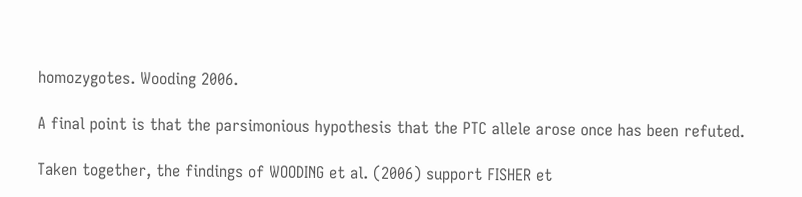homozygotes. Wooding 2006.

A final point is that the parsimonious hypothesis that the PTC allele arose once has been refuted.

Taken together, the findings of WOODING et al. (2006) support FISHER et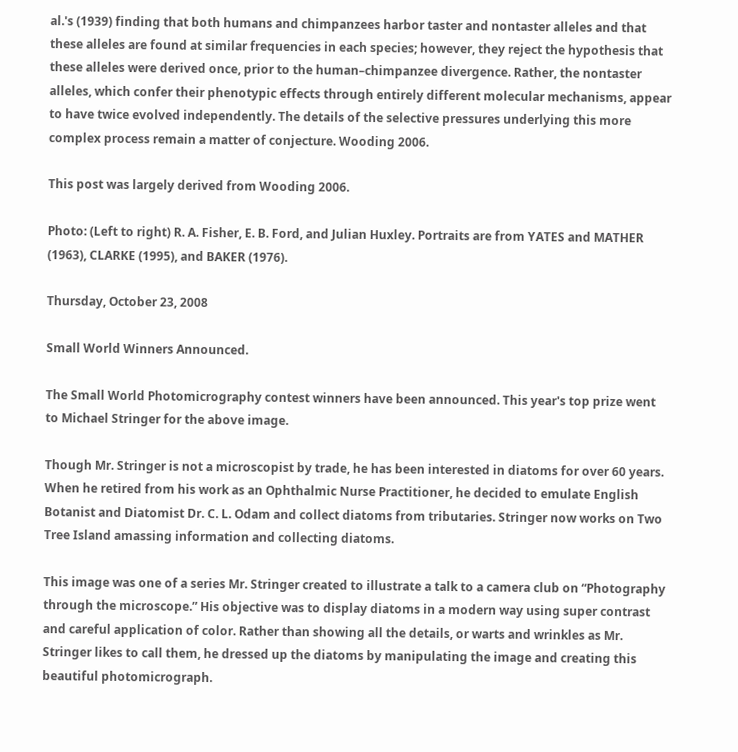al.'s (1939) finding that both humans and chimpanzees harbor taster and nontaster alleles and that these alleles are found at similar frequencies in each species; however, they reject the hypothesis that these alleles were derived once, prior to the human–chimpanzee divergence. Rather, the nontaster alleles, which confer their phenotypic effects through entirely different molecular mechanisms, appear to have twice evolved independently. The details of the selective pressures underlying this more complex process remain a matter of conjecture. Wooding 2006.

This post was largely derived from Wooding 2006.

Photo: (Left to right) R. A. Fisher, E. B. Ford, and Julian Huxley. Portraits are from YATES and MATHER (1963), CLARKE (1995), and BAKER (1976).

Thursday, October 23, 2008

Small World Winners Announced.

The Small World Photomicrography contest winners have been announced. This year's top prize went to Michael Stringer for the above image.

Though Mr. Stringer is not a microscopist by trade, he has been interested in diatoms for over 60 years. When he retired from his work as an Ophthalmic Nurse Practitioner, he decided to emulate English Botanist and Diatomist Dr. C. L. Odam and collect diatoms from tributaries. Stringer now works on Two Tree Island amassing information and collecting diatoms.

This image was one of a series Mr. Stringer created to illustrate a talk to a camera club on “Photography through the microscope.” His objective was to display diatoms in a modern way using super contrast and careful application of color. Rather than showing all the details, or warts and wrinkles as Mr. Stringer likes to call them, he dressed up the diatoms by manipulating the image and creating this beautiful photomicrograph.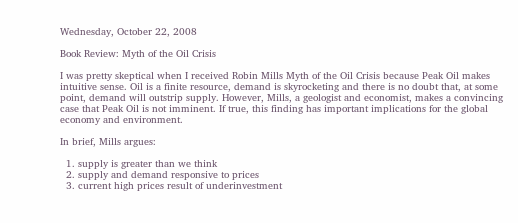Wednesday, October 22, 2008

Book Review: Myth of the Oil Crisis

I was pretty skeptical when I received Robin Mills Myth of the Oil Crisis because Peak Oil makes intuitive sense. Oil is a finite resource, demand is skyrocketing and there is no doubt that, at some point, demand will outstrip supply. However, Mills, a geologist and economist, makes a convincing case that Peak Oil is not imminent. If true, this finding has important implications for the global economy and environment.

In brief, Mills argues:

  1. supply is greater than we think
  2. supply and demand responsive to prices
  3. current high prices result of underinvestment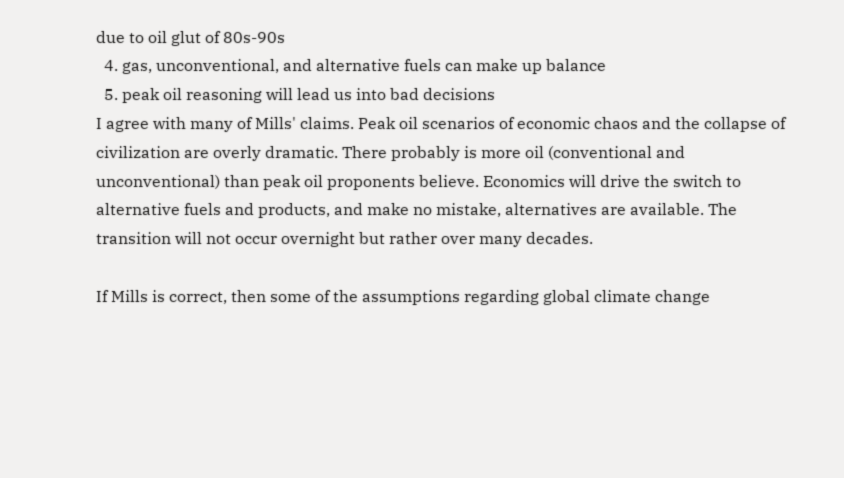due to oil glut of 80s-90s
  4. gas, unconventional, and alternative fuels can make up balance
  5. peak oil reasoning will lead us into bad decisions
I agree with many of Mills' claims. Peak oil scenarios of economic chaos and the collapse of civilization are overly dramatic. There probably is more oil (conventional and unconventional) than peak oil proponents believe. Economics will drive the switch to alternative fuels and products, and make no mistake, alternatives are available. The transition will not occur overnight but rather over many decades.

If Mills is correct, then some of the assumptions regarding global climate change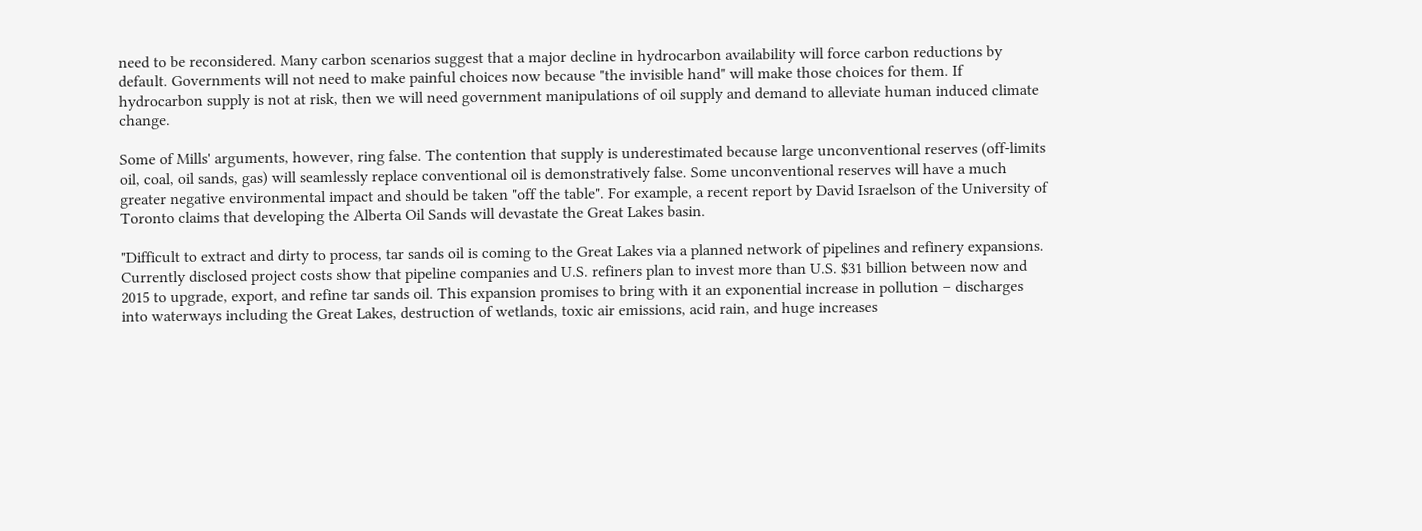need to be reconsidered. Many carbon scenarios suggest that a major decline in hydrocarbon availability will force carbon reductions by default. Governments will not need to make painful choices now because "the invisible hand" will make those choices for them. If hydrocarbon supply is not at risk, then we will need government manipulations of oil supply and demand to alleviate human induced climate change.

Some of Mills' arguments, however, ring false. The contention that supply is underestimated because large unconventional reserves (off-limits oil, coal, oil sands, gas) will seamlessly replace conventional oil is demonstratively false. Some unconventional reserves will have a much greater negative environmental impact and should be taken "off the table". For example, a recent report by David Israelson of the University of Toronto claims that developing the Alberta Oil Sands will devastate the Great Lakes basin.

"Difficult to extract and dirty to process, tar sands oil is coming to the Great Lakes via a planned network of pipelines and refinery expansions. Currently disclosed project costs show that pipeline companies and U.S. refiners plan to invest more than U.S. $31 billion between now and 2015 to upgrade, export, and refine tar sands oil. This expansion promises to bring with it an exponential increase in pollution – discharges into waterways including the Great Lakes, destruction of wetlands, toxic air emissions, acid rain, and huge increases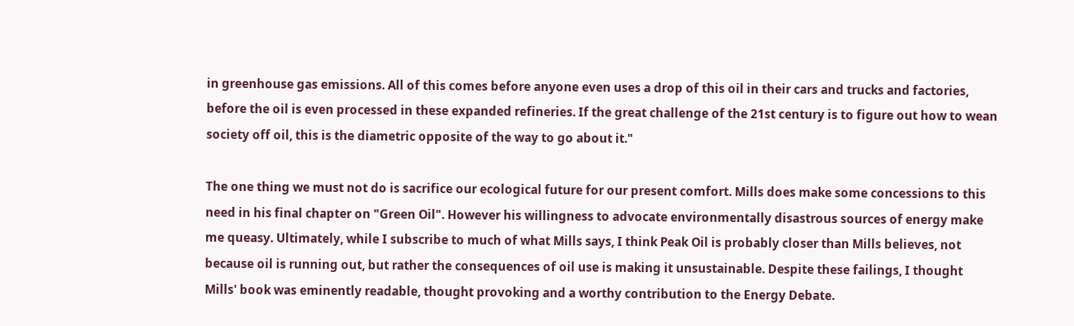in greenhouse gas emissions. All of this comes before anyone even uses a drop of this oil in their cars and trucks and factories, before the oil is even processed in these expanded refineries. If the great challenge of the 21st century is to figure out how to wean society off oil, this is the diametric opposite of the way to go about it."

The one thing we must not do is sacrifice our ecological future for our present comfort. Mills does make some concessions to this need in his final chapter on "Green Oil". However his willingness to advocate environmentally disastrous sources of energy make me queasy. Ultimately, while I subscribe to much of what Mills says, I think Peak Oil is probably closer than Mills believes, not because oil is running out, but rather the consequences of oil use is making it unsustainable. Despite these failings, I thought Mills' book was eminently readable, thought provoking and a worthy contribution to the Energy Debate.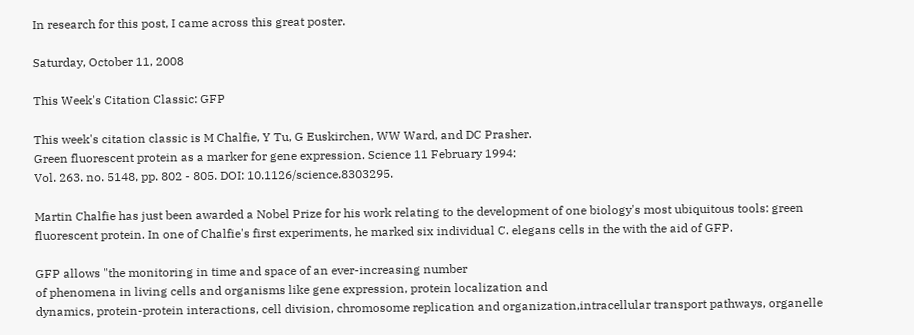In research for this post, I came across this great poster.

Saturday, October 11, 2008

This Week's Citation Classic: GFP

This week's citation classic is M Chalfie, Y Tu, G Euskirchen, WW Ward, and DC Prasher.
Green fluorescent protein as a marker for gene expression. Science 11 February 1994:
Vol. 263. no. 5148, pp. 802 - 805. DOI: 10.1126/science.8303295.

Martin Chalfie has just been awarded a Nobel Prize for his work relating to the development of one biology's most ubiquitous tools: green fluorescent protein. In one of Chalfie's first experiments, he marked six individual C. elegans cells in the with the aid of GFP.

GFP allows "the monitoring in time and space of an ever-increasing number
of phenomena in living cells and organisms like gene expression, protein localization and
dynamics, protein-protein interactions, cell division, chromosome replication and organization,intracellular transport pathways, organelle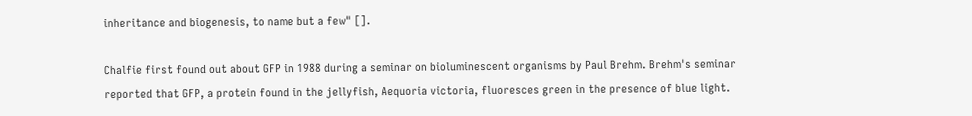inheritance and biogenesis, to name but a few" [].

Chalfie first found out about GFP in 1988 during a seminar on bioluminescent organisms by Paul Brehm. Brehm's seminar reported that GFP, a protein found in the jellyfish, Aequoria victoria, fluoresces green in the presence of blue light.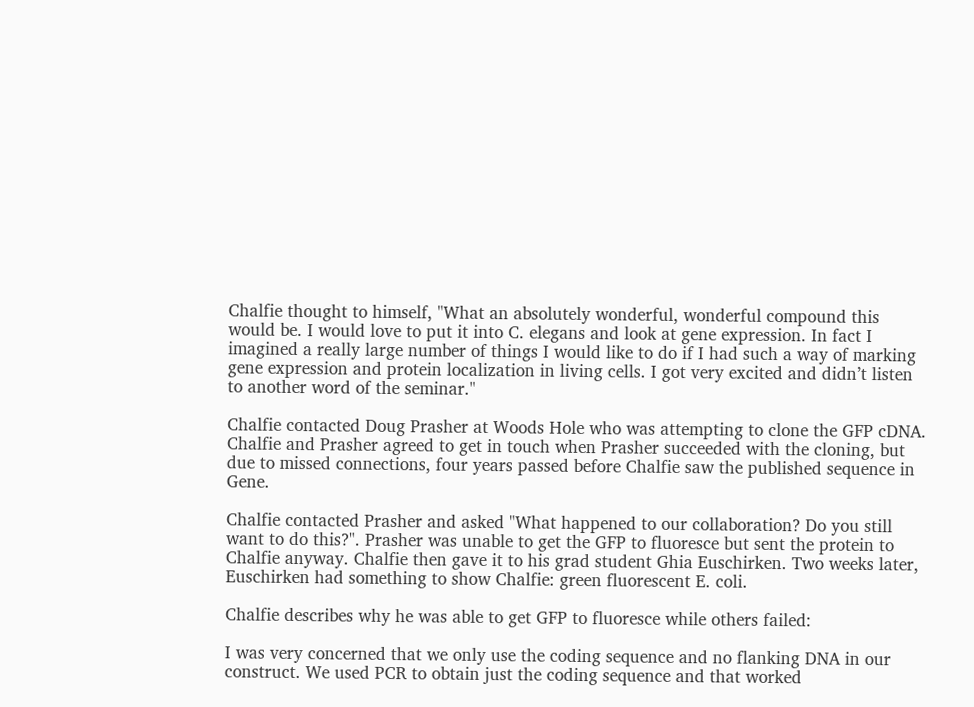Chalfie thought to himself, "What an absolutely wonderful, wonderful compound this would be. I would love to put it into C. elegans and look at gene expression. In fact I imagined a really large number of things I would like to do if I had such a way of marking gene expression and protein localization in living cells. I got very excited and didn’t listen to another word of the seminar."

Chalfie contacted Doug Prasher at Woods Hole who was attempting to clone the GFP cDNA. Chalfie and Prasher agreed to get in touch when Prasher succeeded with the cloning, but due to missed connections, four years passed before Chalfie saw the published sequence in Gene.

Chalfie contacted Prasher and asked "What happened to our collaboration? Do you still want to do this?". Prasher was unable to get the GFP to fluoresce but sent the protein to Chalfie anyway. Chalfie then gave it to his grad student Ghia Euschirken. Two weeks later, Euschirken had something to show Chalfie: green fluorescent E. coli.

Chalfie describes why he was able to get GFP to fluoresce while others failed:

I was very concerned that we only use the coding sequence and no flanking DNA in our construct. We used PCR to obtain just the coding sequence and that worked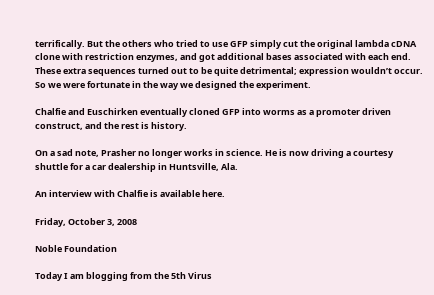terrifically. But the others who tried to use GFP simply cut the original lambda cDNA clone with restriction enzymes, and got additional bases associated with each end. These extra sequences turned out to be quite detrimental; expression wouldn’t occur. So we were fortunate in the way we designed the experiment.

Chalfie and Euschirken eventually cloned GFP into worms as a promoter driven construct, and the rest is history.

On a sad note, Prasher no longer works in science. He is now driving a courtesy shuttle for a car dealership in Huntsville, Ala.

An interview with Chalfie is available here.

Friday, October 3, 2008

Noble Foundation

Today I am blogging from the 5th Virus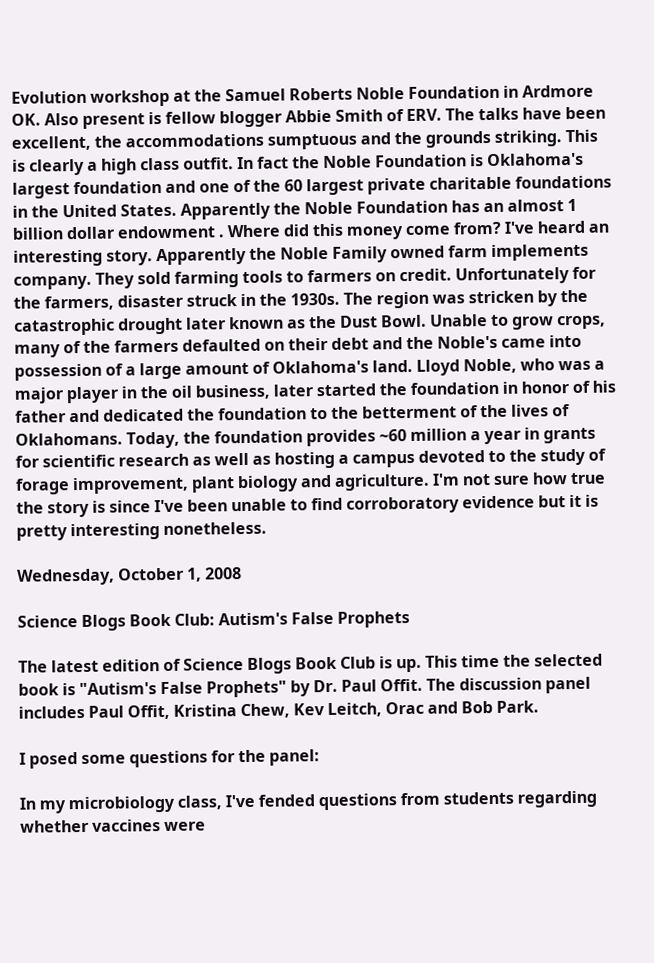Evolution workshop at the Samuel Roberts Noble Foundation in Ardmore OK. Also present is fellow blogger Abbie Smith of ERV. The talks have been excellent, the accommodations sumptuous and the grounds striking. This is clearly a high class outfit. In fact the Noble Foundation is Oklahoma's largest foundation and one of the 60 largest private charitable foundations in the United States. Apparently the Noble Foundation has an almost 1 billion dollar endowment . Where did this money come from? I've heard an interesting story. Apparently the Noble Family owned farm implements company. They sold farming tools to farmers on credit. Unfortunately for the farmers, disaster struck in the 1930s. The region was stricken by the catastrophic drought later known as the Dust Bowl. Unable to grow crops, many of the farmers defaulted on their debt and the Noble's came into possession of a large amount of Oklahoma's land. Lloyd Noble, who was a major player in the oil business, later started the foundation in honor of his father and dedicated the foundation to the betterment of the lives of Oklahomans. Today, the foundation provides ~60 million a year in grants for scientific research as well as hosting a campus devoted to the study of forage improvement, plant biology and agriculture. I'm not sure how true the story is since I've been unable to find corroboratory evidence but it is pretty interesting nonetheless.

Wednesday, October 1, 2008

Science Blogs Book Club: Autism's False Prophets

The latest edition of Science Blogs Book Club is up. This time the selected book is "Autism's False Prophets" by Dr. Paul Offit. The discussion panel includes Paul Offit, Kristina Chew, Kev Leitch, Orac and Bob Park.

I posed some questions for the panel:

In my microbiology class, I've fended questions from students regarding whether vaccines were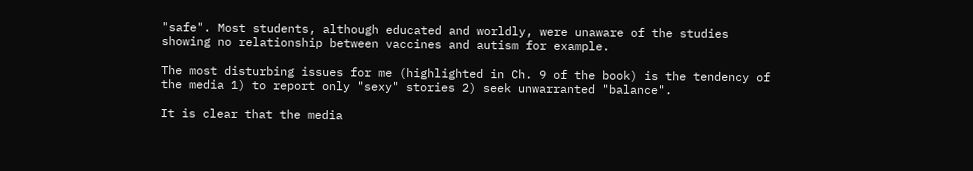"safe". Most students, although educated and worldly, were unaware of the studies showing no relationship between vaccines and autism for example.

The most disturbing issues for me (highlighted in Ch. 9 of the book) is the tendency of the media 1) to report only "sexy" stories 2) seek unwarranted "balance".

It is clear that the media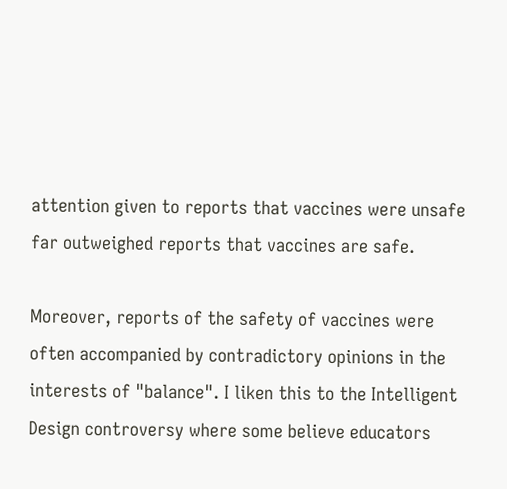attention given to reports that vaccines were unsafe far outweighed reports that vaccines are safe.

Moreover, reports of the safety of vaccines were often accompanied by contradictory opinions in the interests of "balance". I liken this to the Intelligent Design controversy where some believe educators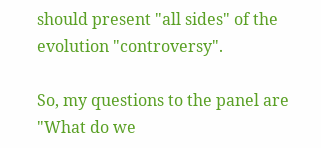should present "all sides" of the evolution "controversy".

So, my questions to the panel are "What do we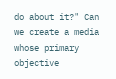do about it?" Can we create a media whose primary objective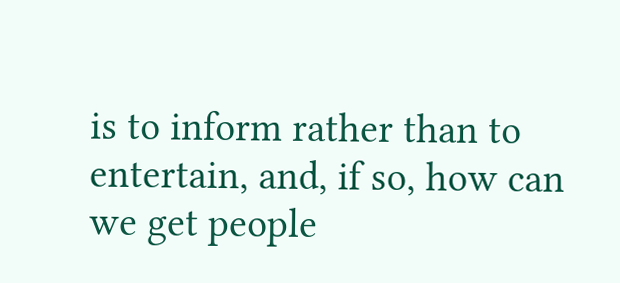is to inform rather than to entertain, and, if so, how can we get people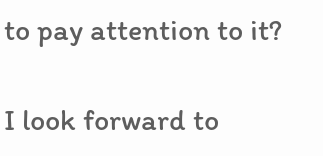to pay attention to it?

I look forward to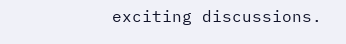exciting discussions.